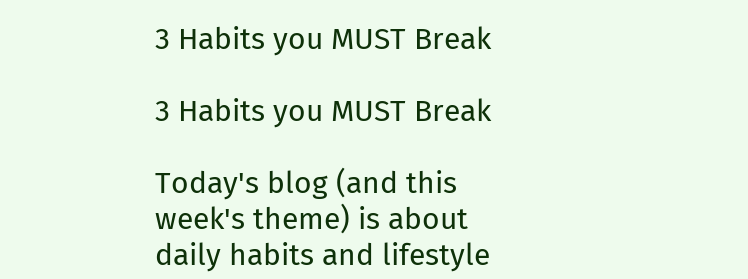3 Habits you MUST Break

3 Habits you MUST Break

Today's blog (and this week's theme) is about daily habits and lifestyle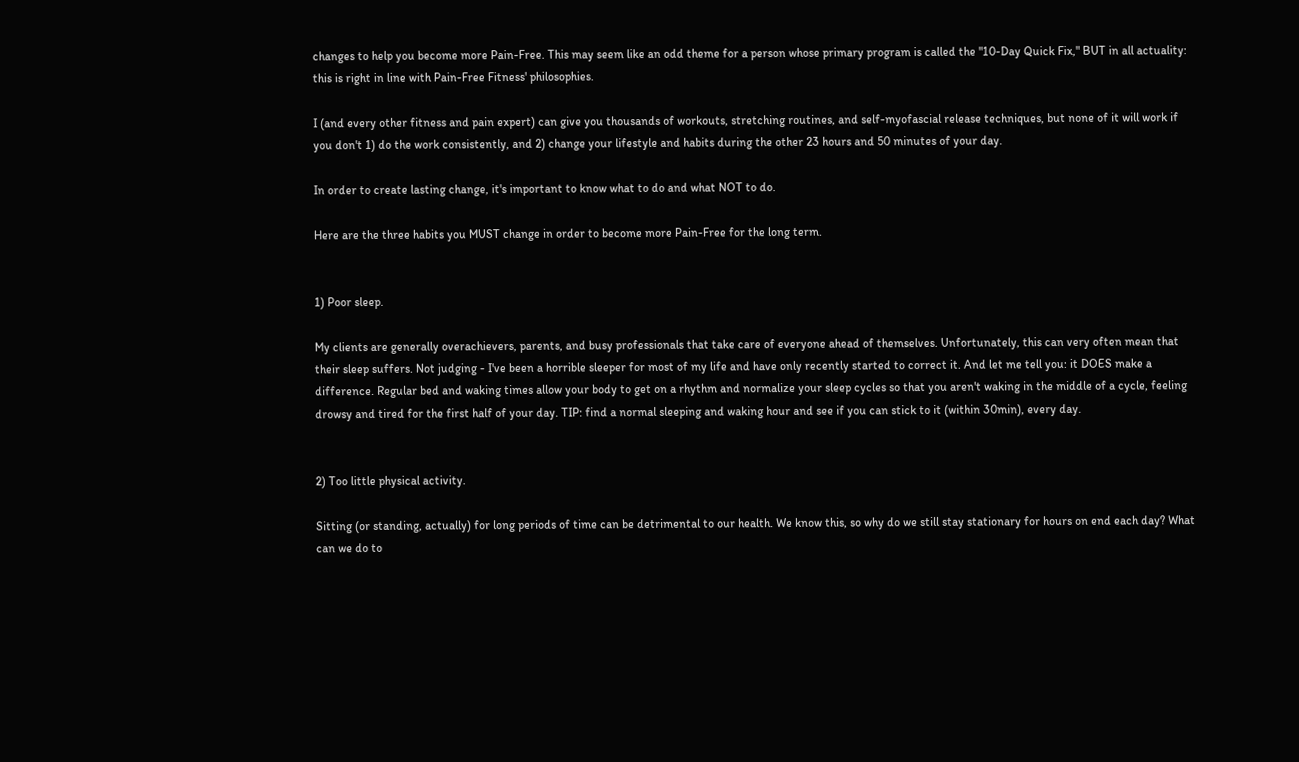changes to help you become more Pain-Free. This may seem like an odd theme for a person whose primary program is called the "10-Day Quick Fix," BUT in all actuality: this is right in line with Pain-Free Fitness' philosophies.

I (and every other fitness and pain expert) can give you thousands of workouts, stretching routines, and self-myofascial release techniques, but none of it will work if you don't 1) do the work consistently, and 2) change your lifestyle and habits during the other 23 hours and 50 minutes of your day.

In order to create lasting change, it's important to know what to do and what NOT to do.

Here are the three habits you MUST change in order to become more Pain-Free for the long term.


1) Poor sleep.

My clients are generally overachievers, parents, and busy professionals that take care of everyone ahead of themselves. Unfortunately, this can very often mean that their sleep suffers. Not judging - I've been a horrible sleeper for most of my life and have only recently started to correct it. And let me tell you: it DOES make a difference. Regular bed and waking times allow your body to get on a rhythm and normalize your sleep cycles so that you aren't waking in the middle of a cycle, feeling drowsy and tired for the first half of your day. TIP: find a normal sleeping and waking hour and see if you can stick to it (within 30min), every day.


2) Too little physical activity.

Sitting (or standing, actually) for long periods of time can be detrimental to our health. We know this, so why do we still stay stationary for hours on end each day? What can we do to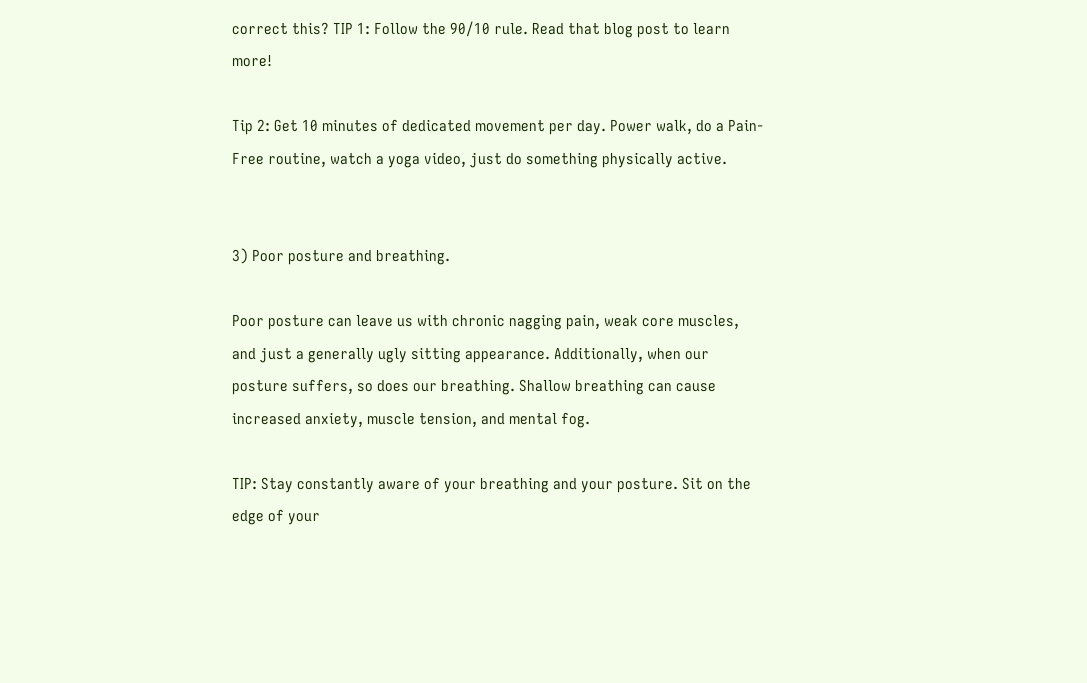correct this? TIP 1: Follow the 90/10 rule. Read that blog post to learn more!

Tip 2: Get 10 minutes of dedicated movement per day. Power walk, do a Pain-Free routine, watch a yoga video, just do something physically active.


3) Poor posture and breathing.

Poor posture can leave us with chronic nagging pain, weak core muscles, and just a generally ugly sitting appearance. Additionally, when our posture suffers, so does our breathing. Shallow breathing can cause increased anxiety, muscle tension, and mental fog.

TIP: Stay constantly aware of your breathing and your posture. Sit on the edge of your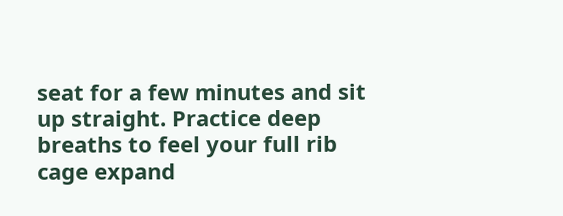seat for a few minutes and sit up straight. Practice deep breaths to feel your full rib cage expand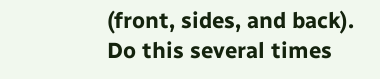(front, sides, and back). Do this several times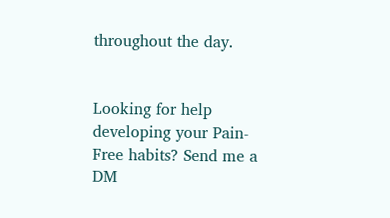throughout the day.


Looking for help developing your Pain-Free habits? Send me a DM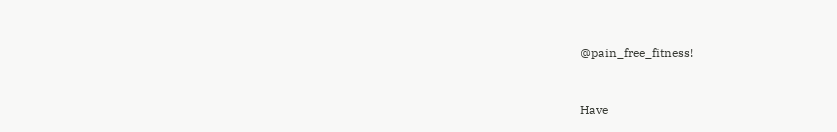@pain_free_fitness!


Have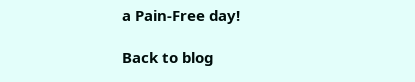a Pain-Free day!

Back to blog